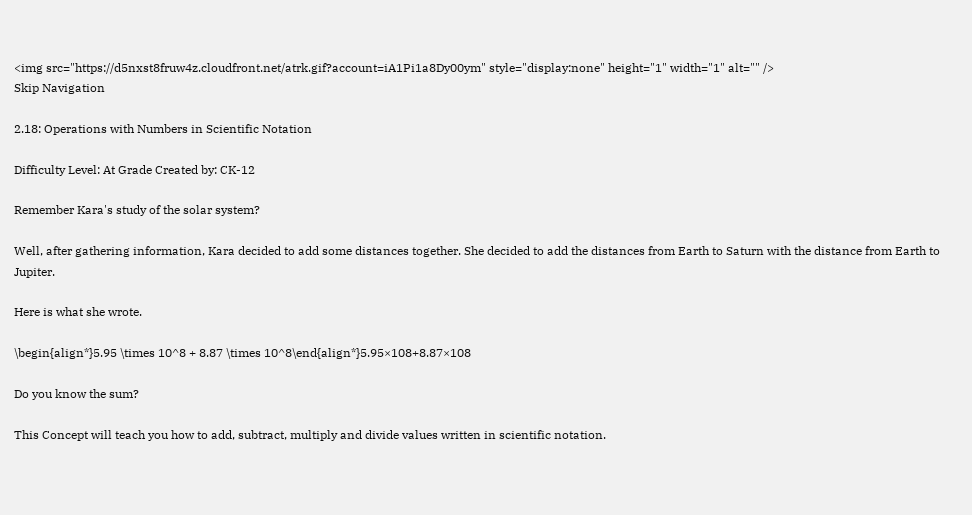<img src="https://d5nxst8fruw4z.cloudfront.net/atrk.gif?account=iA1Pi1a8Dy00ym" style="display:none" height="1" width="1" alt="" />
Skip Navigation

2.18: Operations with Numbers in Scientific Notation

Difficulty Level: At Grade Created by: CK-12

Remember Kara's study of the solar system?

Well, after gathering information, Kara decided to add some distances together. She decided to add the distances from Earth to Saturn with the distance from Earth to Jupiter.

Here is what she wrote.

\begin{align*}5.95 \times 10^8 + 8.87 \times 10^8\end{align*}5.95×108+8.87×108

Do you know the sum?

This Concept will teach you how to add, subtract, multiply and divide values written in scientific notation.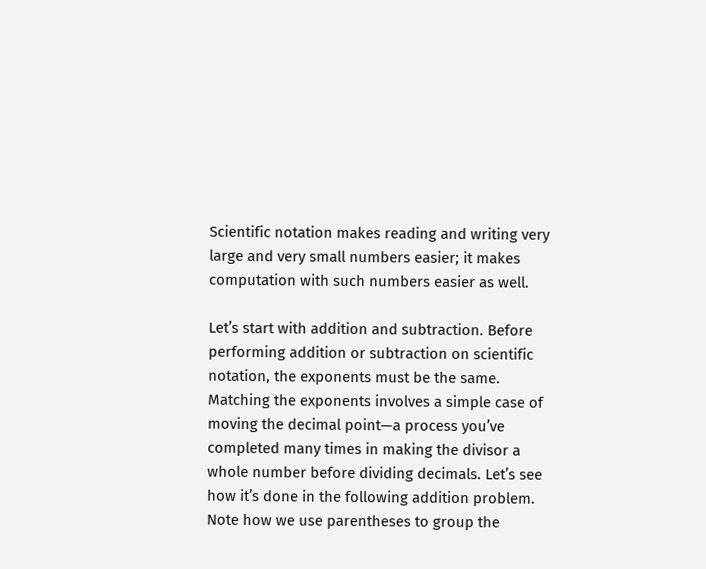Scientific notation makes reading and writing very large and very small numbers easier; it makes computation with such numbers easier as well.

Let’s start with addition and subtraction. Before performing addition or subtraction on scientific notation, the exponents must be the same. Matching the exponents involves a simple case of moving the decimal point—a process you’ve completed many times in making the divisor a whole number before dividing decimals. Let’s see how it’s done in the following addition problem. Note how we use parentheses to group the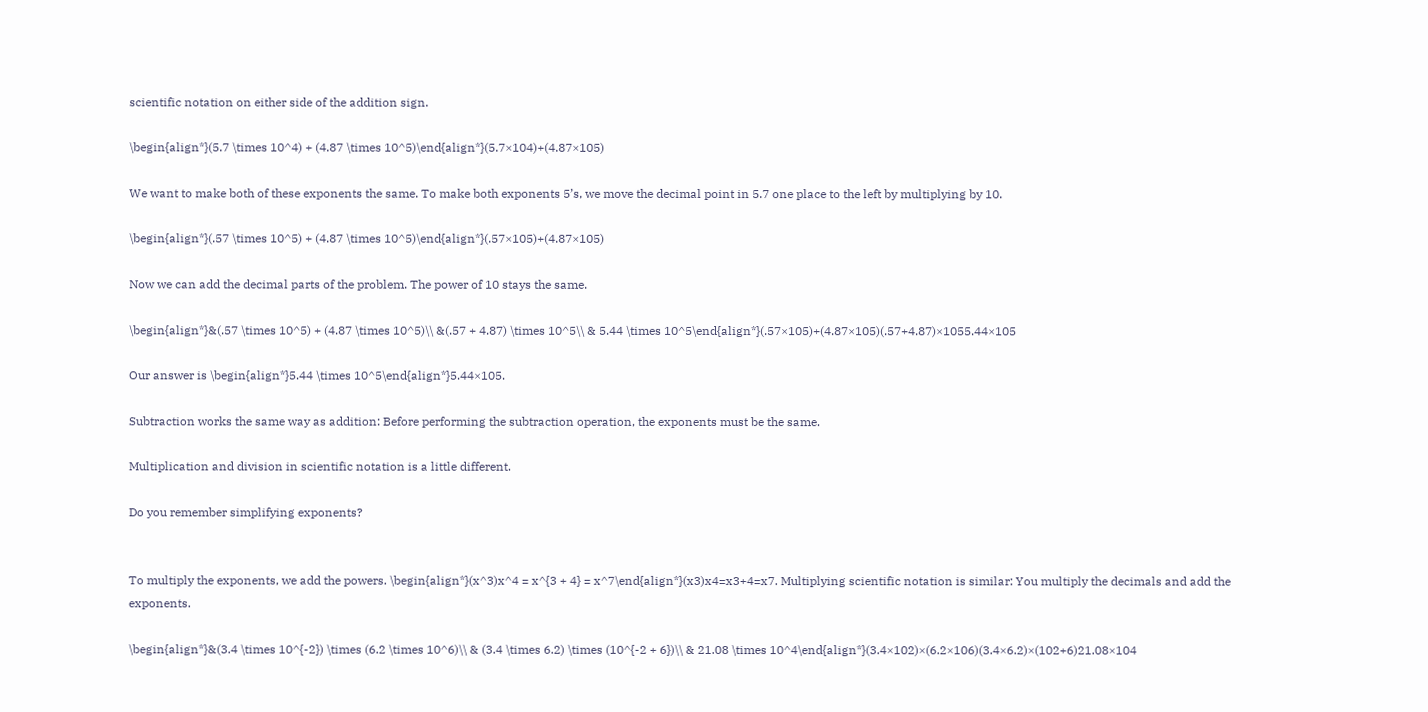scientific notation on either side of the addition sign.

\begin{align*}(5.7 \times 10^4) + (4.87 \times 10^5)\end{align*}(5.7×104)+(4.87×105)

We want to make both of these exponents the same. To make both exponents 5’s, we move the decimal point in 5.7 one place to the left by multiplying by 10.

\begin{align*}(.57 \times 10^5) + (4.87 \times 10^5)\end{align*}(.57×105)+(4.87×105)

Now we can add the decimal parts of the problem. The power of 10 stays the same.

\begin{align*}&(.57 \times 10^5) + (4.87 \times 10^5)\\ &(.57 + 4.87) \times 10^5\\ & 5.44 \times 10^5\end{align*}(.57×105)+(4.87×105)(.57+4.87)×1055.44×105

Our answer is \begin{align*}5.44 \times 10^5\end{align*}5.44×105.

Subtraction works the same way as addition: Before performing the subtraction operation, the exponents must be the same.

Multiplication and division in scientific notation is a little different.

Do you remember simplifying exponents?


To multiply the exponents, we add the powers. \begin{align*}(x^3)x^4 = x^{3 + 4} = x^7\end{align*}(x3)x4=x3+4=x7. Multiplying scientific notation is similar: You multiply the decimals and add the exponents.

\begin{align*}&(3.4 \times 10^{-2}) \times (6.2 \times 10^6)\\ & (3.4 \times 6.2) \times (10^{-2 + 6})\\ & 21.08 \times 10^4\end{align*}(3.4×102)×(6.2×106)(3.4×6.2)×(102+6)21.08×104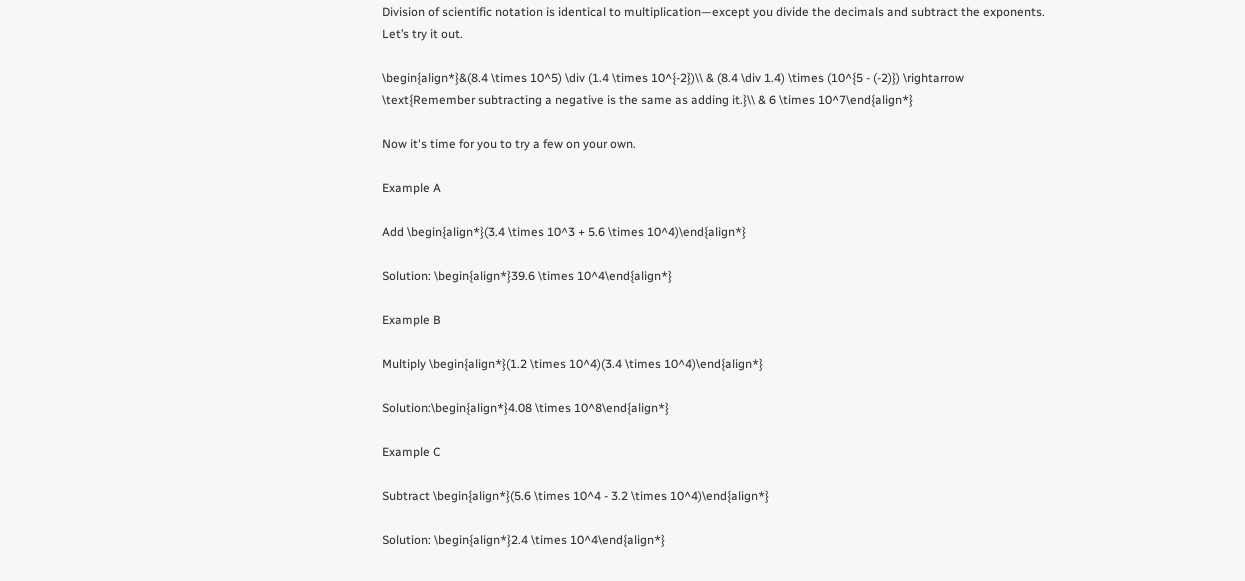Division of scientific notation is identical to multiplication—except you divide the decimals and subtract the exponents. Let’s try it out.

\begin{align*}&(8.4 \times 10^5) \div (1.4 \times 10^{-2})\\ & (8.4 \div 1.4) \times (10^{5 - (-2)}) \rightarrow \text{Remember subtracting a negative is the same as adding it.}\\ & 6 \times 10^7\end{align*}

Now it's time for you to try a few on your own.

Example A

Add \begin{align*}(3.4 \times 10^3 + 5.6 \times 10^4)\end{align*}

Solution: \begin{align*}39.6 \times 10^4\end{align*}

Example B

Multiply \begin{align*}(1.2 \times 10^4)(3.4 \times 10^4)\end{align*}

Solution:\begin{align*}4.08 \times 10^8\end{align*}

Example C

Subtract \begin{align*}(5.6 \times 10^4 - 3.2 \times 10^4)\end{align*}

Solution: \begin{align*}2.4 \times 10^4\end{align*}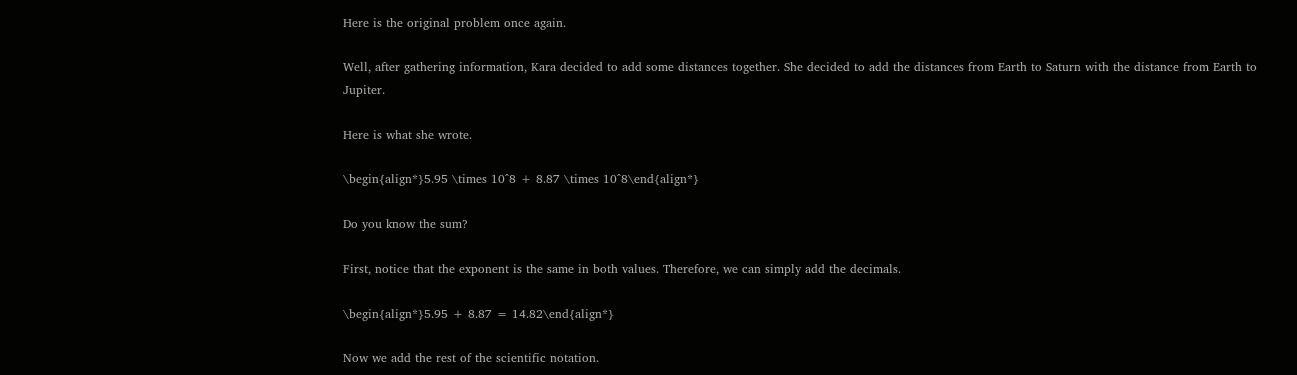Here is the original problem once again.

Well, after gathering information, Kara decided to add some distances together. She decided to add the distances from Earth to Saturn with the distance from Earth to Jupiter.

Here is what she wrote.

\begin{align*}5.95 \times 10^8 + 8.87 \times 10^8\end{align*}

Do you know the sum?

First, notice that the exponent is the same in both values. Therefore, we can simply add the decimals.

\begin{align*}5.95 + 8.87 = 14.82\end{align*}

Now we add the rest of the scientific notation.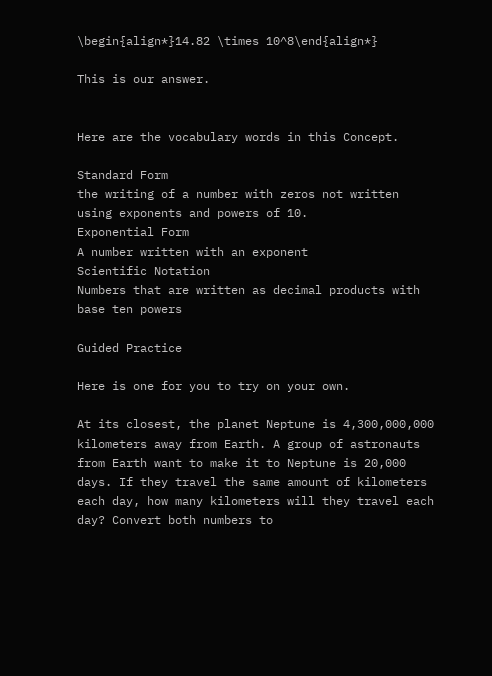\begin{align*}14.82 \times 10^8\end{align*}

This is our answer.


Here are the vocabulary words in this Concept.

Standard Form
the writing of a number with zeros not written using exponents and powers of 10.
Exponential Form
A number written with an exponent
Scientific Notation
Numbers that are written as decimal products with base ten powers

Guided Practice

Here is one for you to try on your own.

At its closest, the planet Neptune is 4,300,000,000 kilometers away from Earth. A group of astronauts from Earth want to make it to Neptune is 20,000 days. If they travel the same amount of kilometers each day, how many kilometers will they travel each day? Convert both numbers to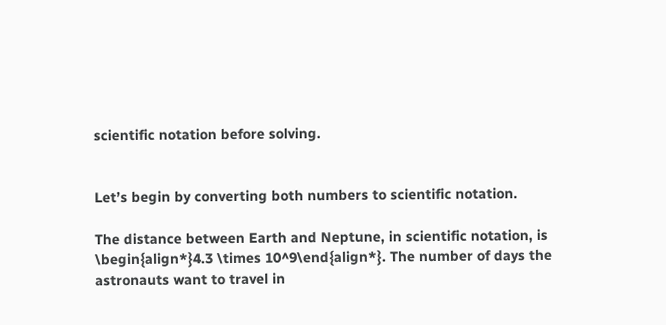scientific notation before solving.


Let’s begin by converting both numbers to scientific notation.

The distance between Earth and Neptune, in scientific notation, is \begin{align*}4.3 \times 10^9\end{align*}. The number of days the astronauts want to travel in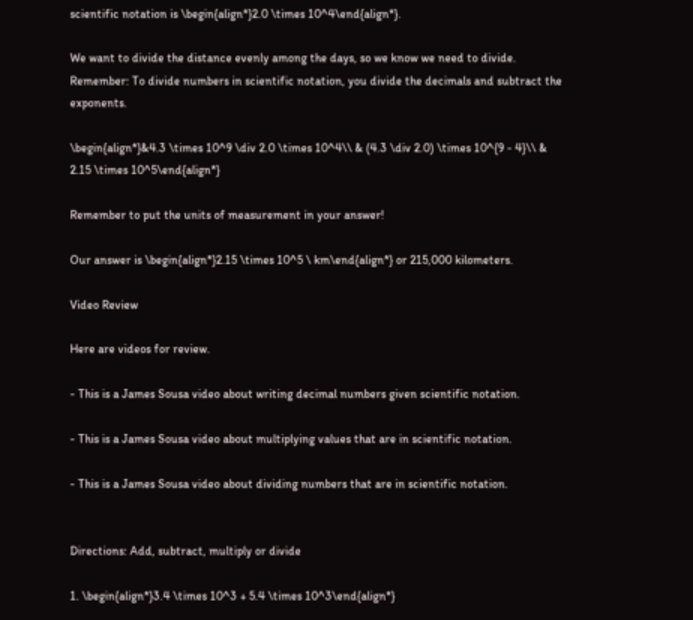scientific notation is \begin{align*}2.0 \times 10^4\end{align*}.

We want to divide the distance evenly among the days, so we know we need to divide. Remember: To divide numbers in scientific notation, you divide the decimals and subtract the exponents.

\begin{align*}&4.3 \times 10^9 \div 2.0 \times 10^4\\ & (4.3 \div 2.0) \times 10^{9 - 4}\\ & 2.15 \times 10^5\end{align*}

Remember to put the units of measurement in your answer!

Our answer is \begin{align*}2.15 \times 10^5 \ km\end{align*} or 215,000 kilometers.

Video Review

Here are videos for review.

- This is a James Sousa video about writing decimal numbers given scientific notation.

- This is a James Sousa video about multiplying values that are in scientific notation.

- This is a James Sousa video about dividing numbers that are in scientific notation.


Directions: Add, subtract, multiply or divide

1. \begin{align*}3.4 \times 10^3 + 5.4 \times 10^3\end{align*}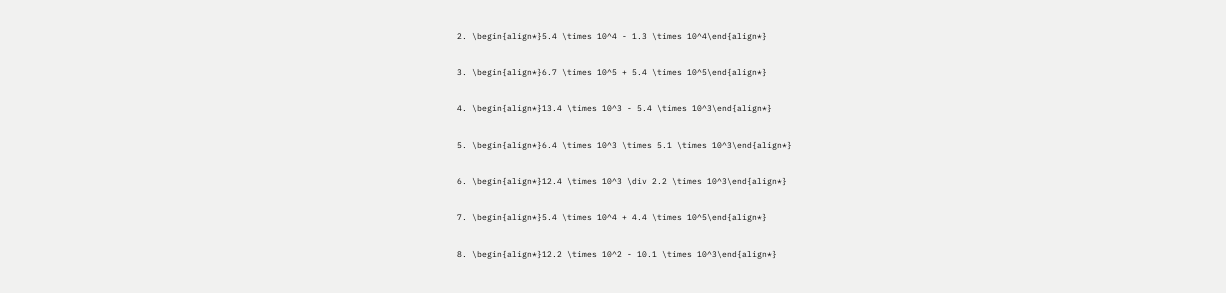2. \begin{align*}5.4 \times 10^4 - 1.3 \times 10^4\end{align*}

3. \begin{align*}6.7 \times 10^5 + 5.4 \times 10^5\end{align*}

4. \begin{align*}13.4 \times 10^3 - 5.4 \times 10^3\end{align*}

5. \begin{align*}6.4 \times 10^3 \times 5.1 \times 10^3\end{align*}

6. \begin{align*}12.4 \times 10^3 \div 2.2 \times 10^3\end{align*}

7. \begin{align*}5.4 \times 10^4 + 4.4 \times 10^5\end{align*}

8. \begin{align*}12.2 \times 10^2 - 10.1 \times 10^3\end{align*}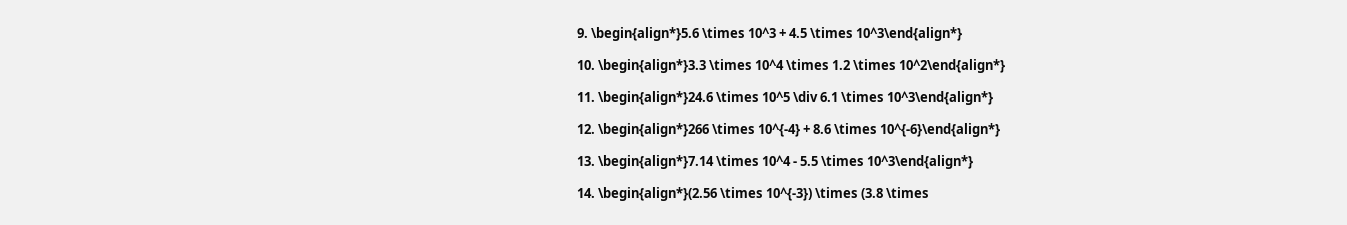9. \begin{align*}5.6 \times 10^3 + 4.5 \times 10^3\end{align*}

10. \begin{align*}3.3 \times 10^4 \times 1.2 \times 10^2\end{align*}

11. \begin{align*}24.6 \times 10^5 \div 6.1 \times 10^3\end{align*}

12. \begin{align*}266 \times 10^{-4} + 8.6 \times 10^{-6}\end{align*}

13. \begin{align*}7.14 \times 10^4 - 5.5 \times 10^3\end{align*}

14. \begin{align*}(2.56 \times 10^{-3}) \times (3.8 \times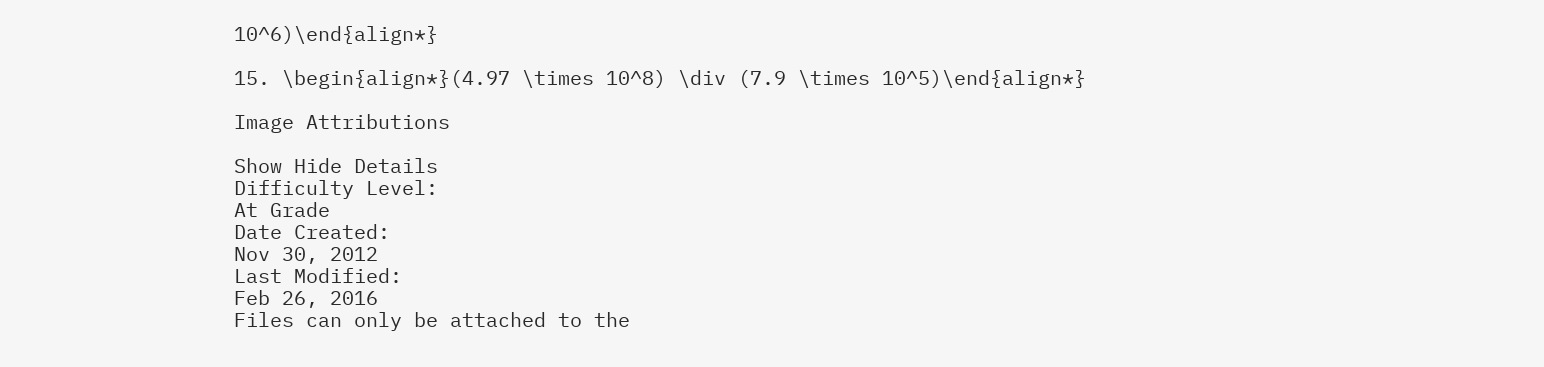10^6)\end{align*}

15. \begin{align*}(4.97 \times 10^8) \div (7.9 \times 10^5)\end{align*}

Image Attributions

Show Hide Details
Difficulty Level:
At Grade
Date Created:
Nov 30, 2012
Last Modified:
Feb 26, 2016
Files can only be attached to the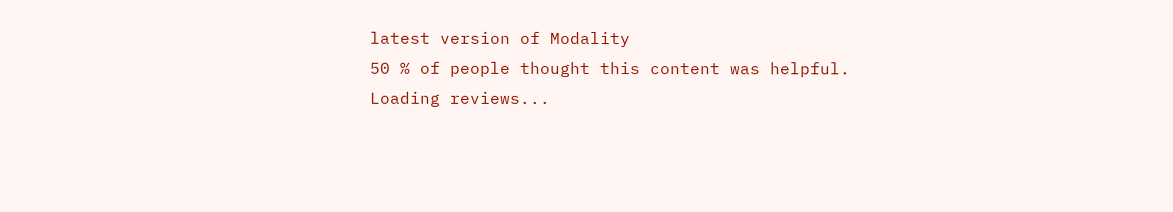latest version of Modality
50 % of people thought this content was helpful.
Loading reviews...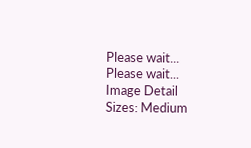Please wait...
Please wait...
Image Detail
Sizes: Medium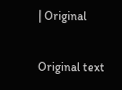| Original

Original text